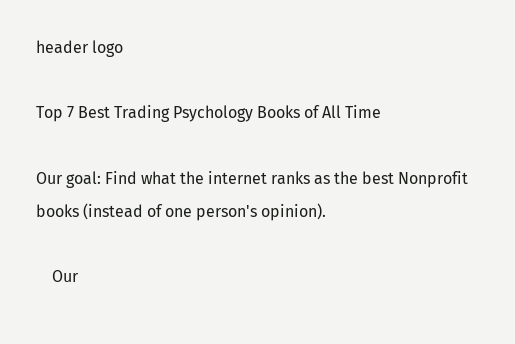header logo

Top 7 Best Trading Psychology Books of All Time

Our goal: Find what the internet ranks as the best Nonprofit books (instead of one person's opinion).

    Our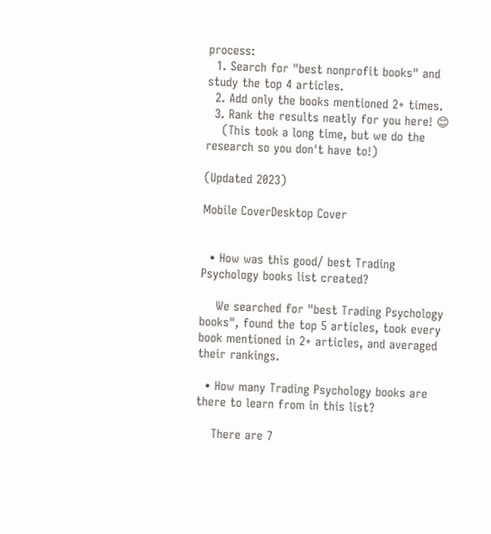process:
  1. Search for "best nonprofit books" and study the top 4 articles.
  2. Add only the books mentioned 2+ times.
  3. Rank the results neatly for you here! 😊
    (This took a long time, but we do the research so you don't have to!)

(Updated 2023)

Mobile CoverDesktop Cover


  • How was this good/ best Trading Psychology books list created?

    We searched for "best Trading Psychology books", found the top 5 articles, took every book mentioned in 2+ articles, and averaged their rankings.

  • How many Trading Psychology books are there to learn from in this list?

    There are 7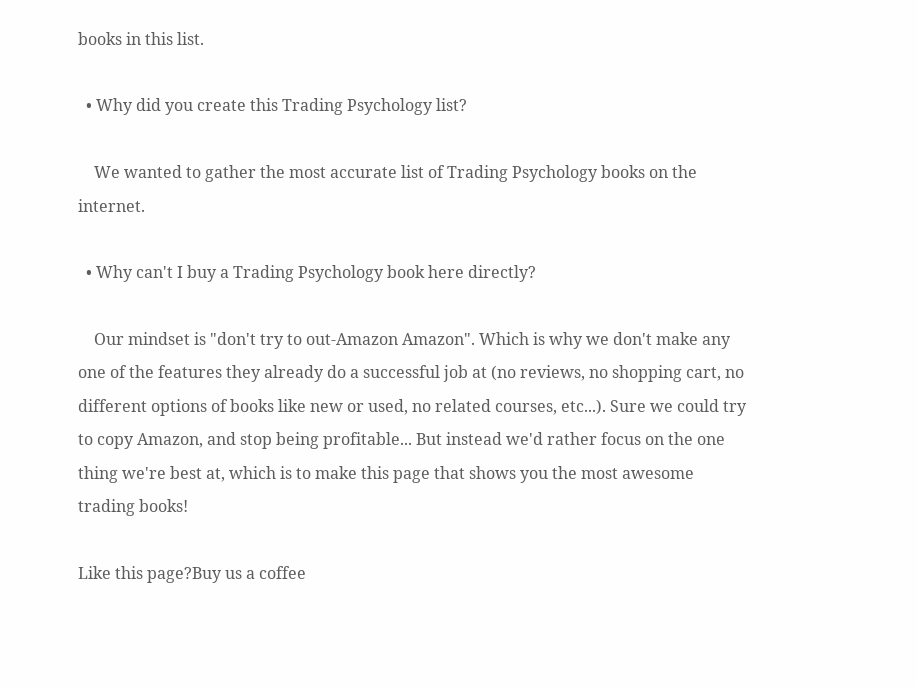books in this list.

  • Why did you create this Trading Psychology list?

    We wanted to gather the most accurate list of Trading Psychology books on the internet.

  • Why can't I buy a Trading Psychology book here directly?

    Our mindset is "don't try to out-Amazon Amazon". Which is why we don't make any one of the features they already do a successful job at (no reviews, no shopping cart, no different options of books like new or used, no related courses, etc...). Sure we could try to copy Amazon, and stop being profitable... But instead we'd rather focus on the one thing we're best at, which is to make this page that shows you the most awesome trading books!

Like this page?Buy us a coffee